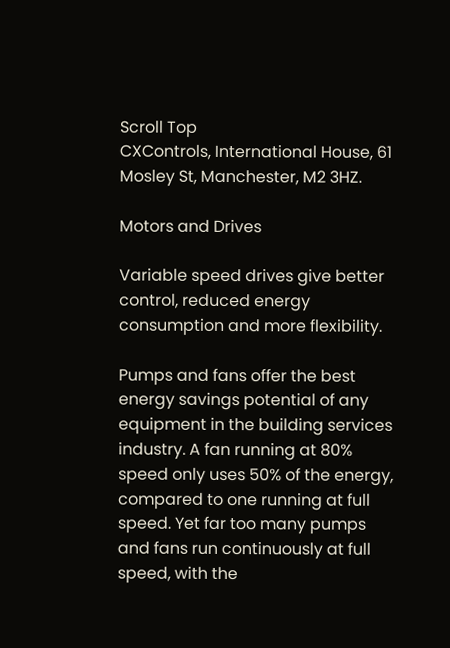Scroll Top
CXControls, International House, 61 Mosley St, Manchester, M2 3HZ.

Motors and Drives

Variable speed drives give better control, reduced energy consumption and more flexibility.

Pumps and fans offer the best energy savings potential of any equipment in the building services industry. A fan running at 80% speed only uses 50% of the energy, compared to one running at full speed. Yet far too many pumps and fans run continuously at full speed, with the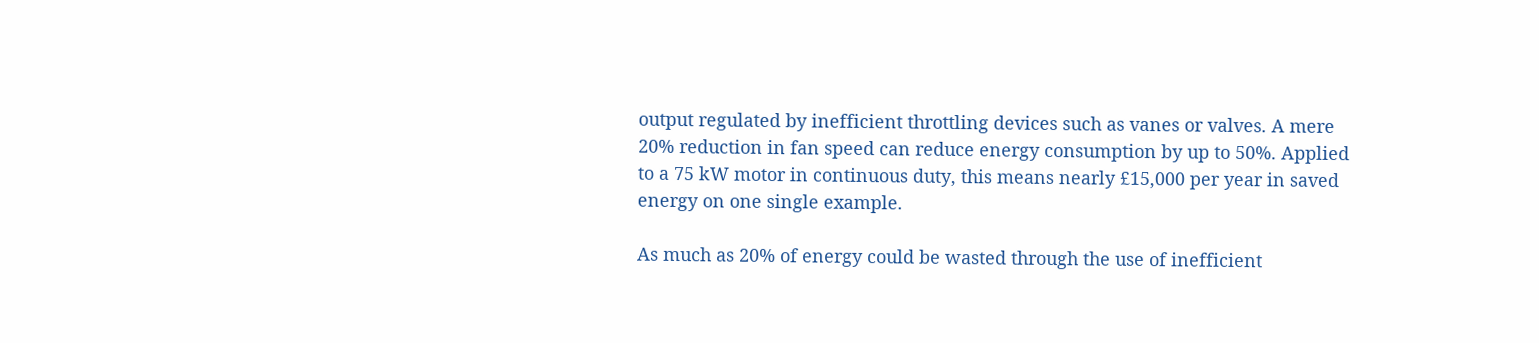output regulated by inefficient throttling devices such as vanes or valves. A mere 20% reduction in fan speed can reduce energy consumption by up to 50%. Applied to a 75 kW motor in continuous duty, this means nearly £15,000 per year in saved energy on one single example.

As much as 20% of energy could be wasted through the use of inefficient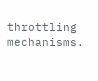throttling mechanisms.